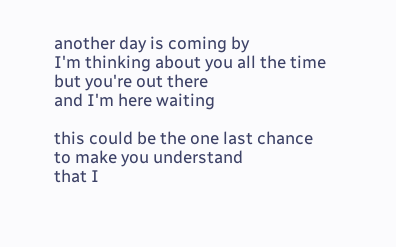another day is coming by
I'm thinking about you all the time
but you're out there
and I'm here waiting

this could be the one last chance
to make you understand
that I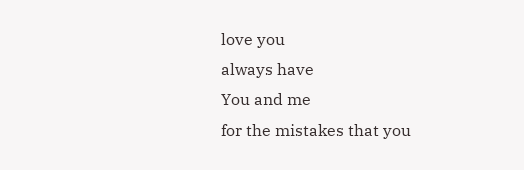love you
always have
You and me
for the mistakes that you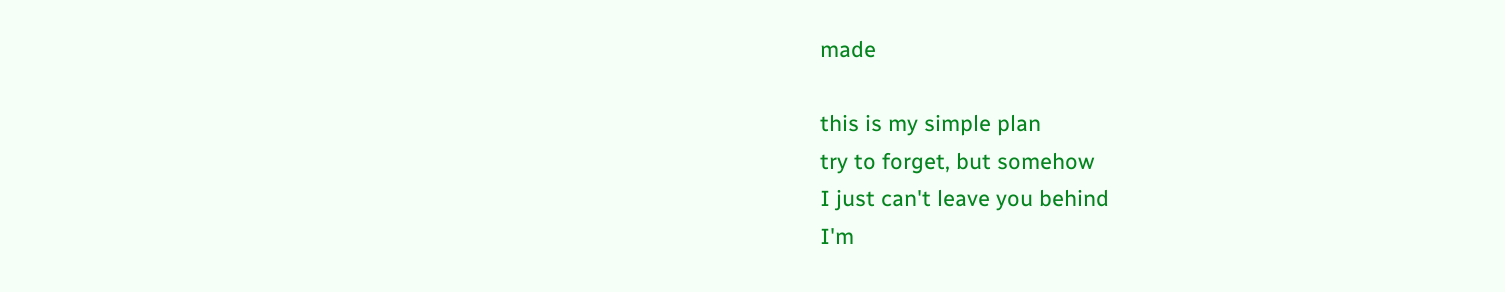made

this is my simple plan
try to forget, but somehow
I just can't leave you behind
I'm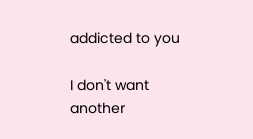addicted to you

I don't want another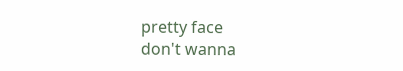pretty face
don't wanna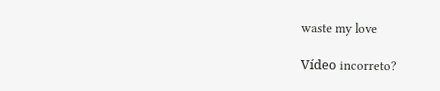waste my love

Vídeo incorreto?